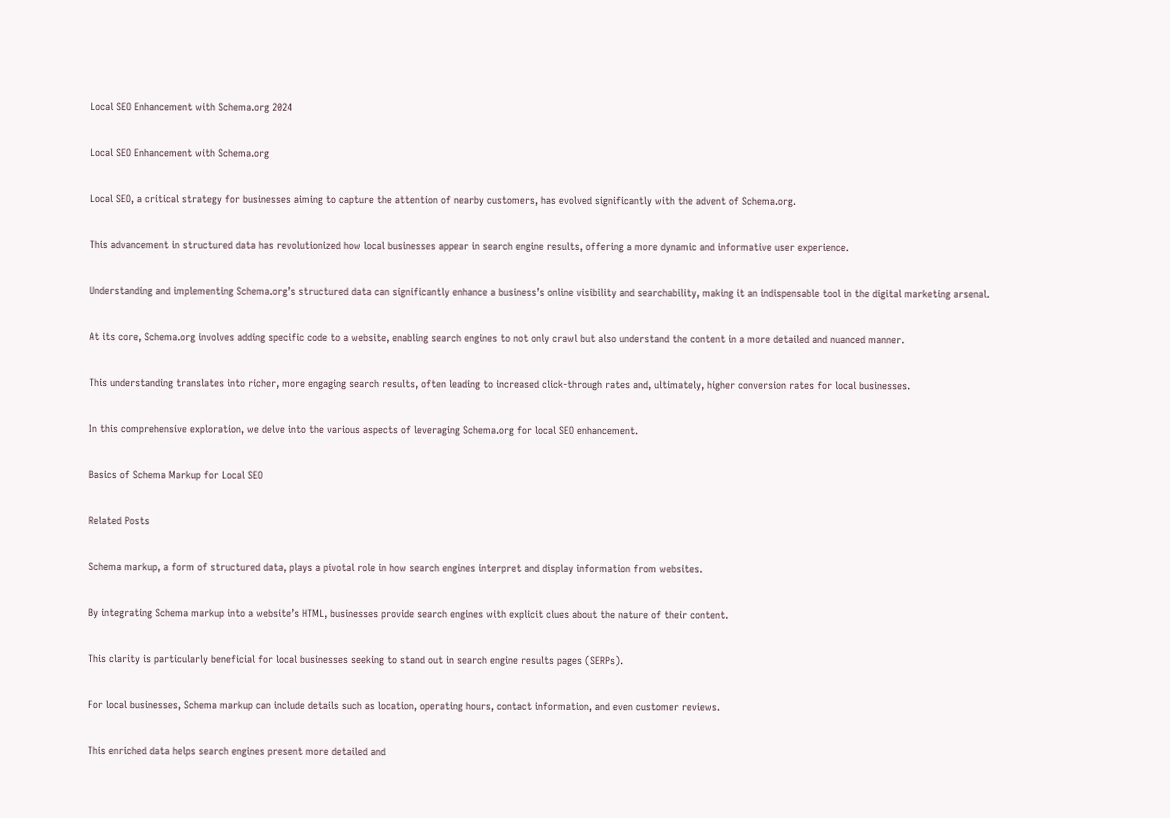Local SEO Enhancement with Schema.org 2024

Local SEO Enhancement with Schema.org

Local SEO, a critical strategy for businesses aiming to capture the attention of nearby customers, has evolved significantly with the advent of Schema.org.

This advancement in structured data has revolutionized how local businesses appear in search engine results, offering a more dynamic and informative user experience.

Understanding and implementing Schema.org’s structured data can significantly enhance a business’s online visibility and searchability, making it an indispensable tool in the digital marketing arsenal.

At its core, Schema.org involves adding specific code to a website, enabling search engines to not only crawl but also understand the content in a more detailed and nuanced manner.

This understanding translates into richer, more engaging search results, often leading to increased click-through rates and, ultimately, higher conversion rates for local businesses.

In this comprehensive exploration, we delve into the various aspects of leveraging Schema.org for local SEO enhancement.

Basics of Schema Markup for Local SEO

Related Posts

Schema markup, a form of structured data, plays a pivotal role in how search engines interpret and display information from websites.

By integrating Schema markup into a website’s HTML, businesses provide search engines with explicit clues about the nature of their content.

This clarity is particularly beneficial for local businesses seeking to stand out in search engine results pages (SERPs).

For local businesses, Schema markup can include details such as location, operating hours, contact information, and even customer reviews.

This enriched data helps search engines present more detailed and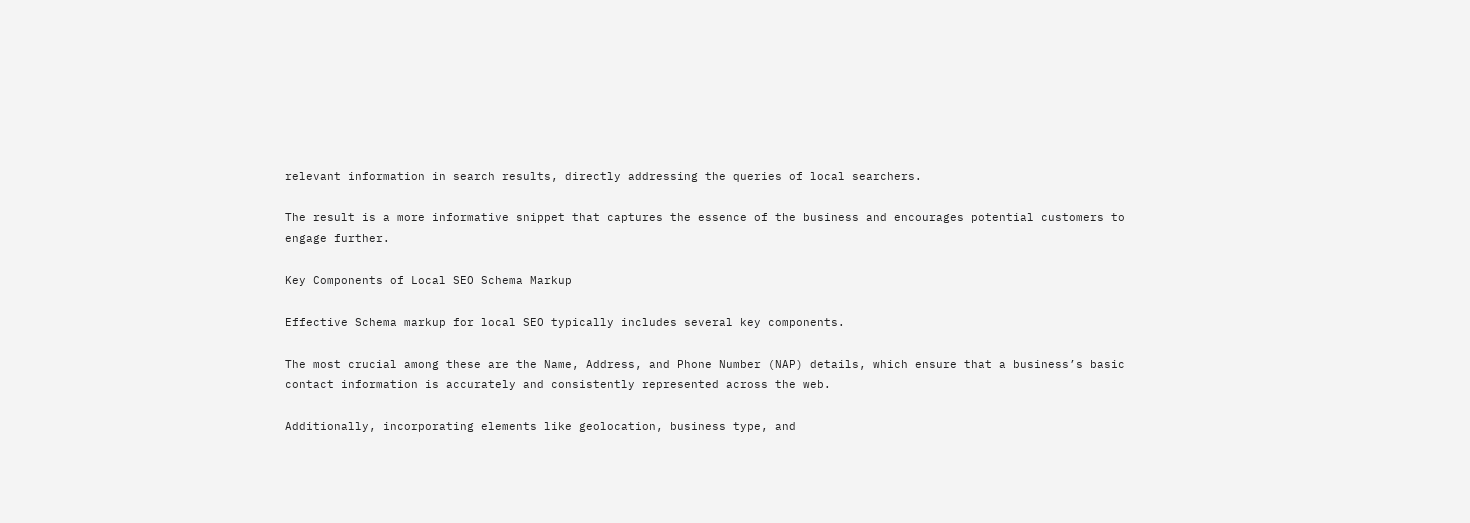relevant information in search results, directly addressing the queries of local searchers.

The result is a more informative snippet that captures the essence of the business and encourages potential customers to engage further.

Key Components of Local SEO Schema Markup

Effective Schema markup for local SEO typically includes several key components.

The most crucial among these are the Name, Address, and Phone Number (NAP) details, which ensure that a business’s basic contact information is accurately and consistently represented across the web.

Additionally, incorporating elements like geolocation, business type, and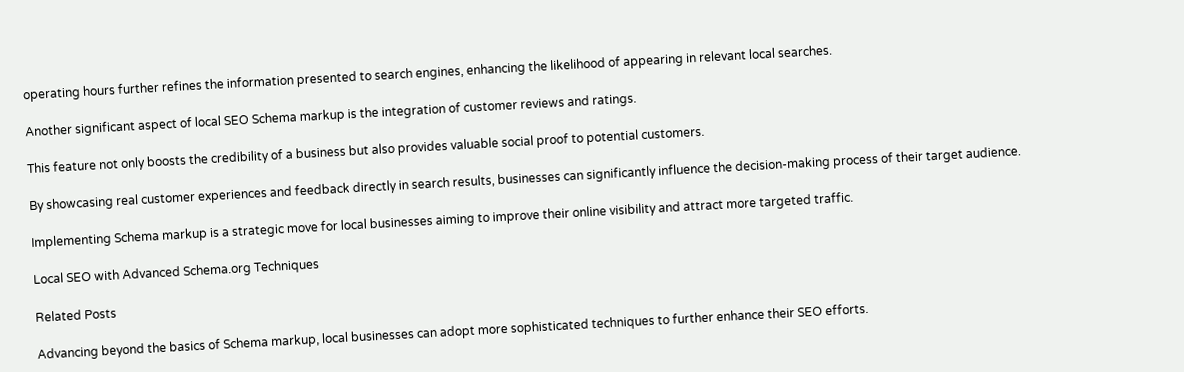operating hours further refines the information presented to search engines, enhancing the likelihood of appearing in relevant local searches.

Another significant aspect of local SEO Schema markup is the integration of customer reviews and ratings.

This feature not only boosts the credibility of a business but also provides valuable social proof to potential customers.

By showcasing real customer experiences and feedback directly in search results, businesses can significantly influence the decision-making process of their target audience.

Implementing Schema markup is a strategic move for local businesses aiming to improve their online visibility and attract more targeted traffic.

Local SEO with Advanced Schema.org Techniques

Related Posts

Advancing beyond the basics of Schema markup, local businesses can adopt more sophisticated techniques to further enhance their SEO efforts.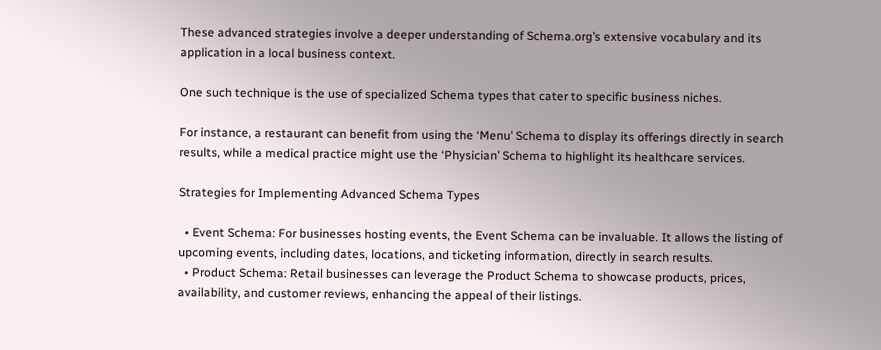These advanced strategies involve a deeper understanding of Schema.org’s extensive vocabulary and its application in a local business context.

One such technique is the use of specialized Schema types that cater to specific business niches.

For instance, a restaurant can benefit from using the ‘Menu’ Schema to display its offerings directly in search results, while a medical practice might use the ‘Physician’ Schema to highlight its healthcare services.

Strategies for Implementing Advanced Schema Types

  • Event Schema: For businesses hosting events, the Event Schema can be invaluable. It allows the listing of upcoming events, including dates, locations, and ticketing information, directly in search results.
  • Product Schema: Retail businesses can leverage the Product Schema to showcase products, prices, availability, and customer reviews, enhancing the appeal of their listings.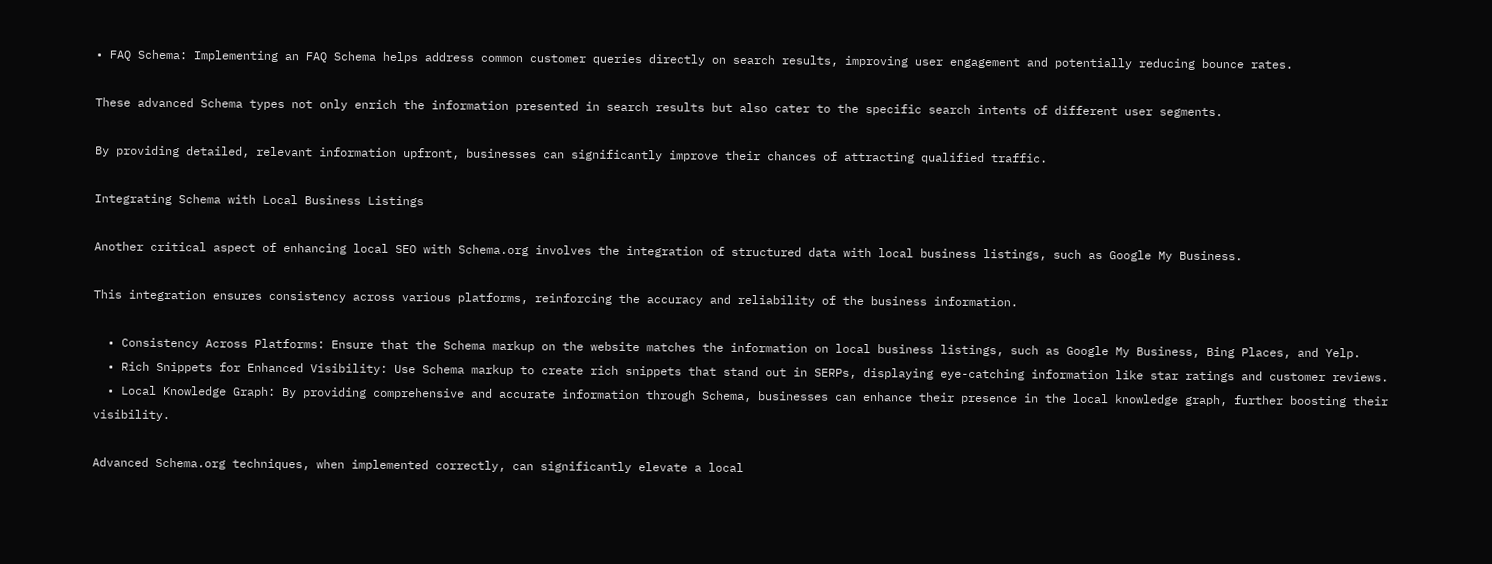• FAQ Schema: Implementing an FAQ Schema helps address common customer queries directly on search results, improving user engagement and potentially reducing bounce rates.

These advanced Schema types not only enrich the information presented in search results but also cater to the specific search intents of different user segments.

By providing detailed, relevant information upfront, businesses can significantly improve their chances of attracting qualified traffic.

Integrating Schema with Local Business Listings

Another critical aspect of enhancing local SEO with Schema.org involves the integration of structured data with local business listings, such as Google My Business.

This integration ensures consistency across various platforms, reinforcing the accuracy and reliability of the business information.

  • Consistency Across Platforms: Ensure that the Schema markup on the website matches the information on local business listings, such as Google My Business, Bing Places, and Yelp.
  • Rich Snippets for Enhanced Visibility: Use Schema markup to create rich snippets that stand out in SERPs, displaying eye-catching information like star ratings and customer reviews.
  • Local Knowledge Graph: By providing comprehensive and accurate information through Schema, businesses can enhance their presence in the local knowledge graph, further boosting their visibility.

Advanced Schema.org techniques, when implemented correctly, can significantly elevate a local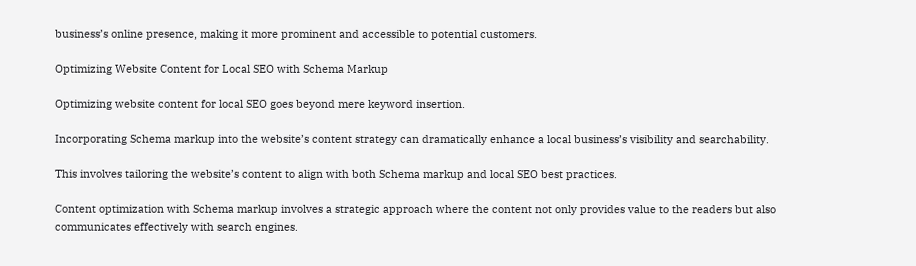business’s online presence, making it more prominent and accessible to potential customers.

Optimizing Website Content for Local SEO with Schema Markup

Optimizing website content for local SEO goes beyond mere keyword insertion.

Incorporating Schema markup into the website’s content strategy can dramatically enhance a local business’s visibility and searchability.

This involves tailoring the website’s content to align with both Schema markup and local SEO best practices.

Content optimization with Schema markup involves a strategic approach where the content not only provides value to the readers but also communicates effectively with search engines.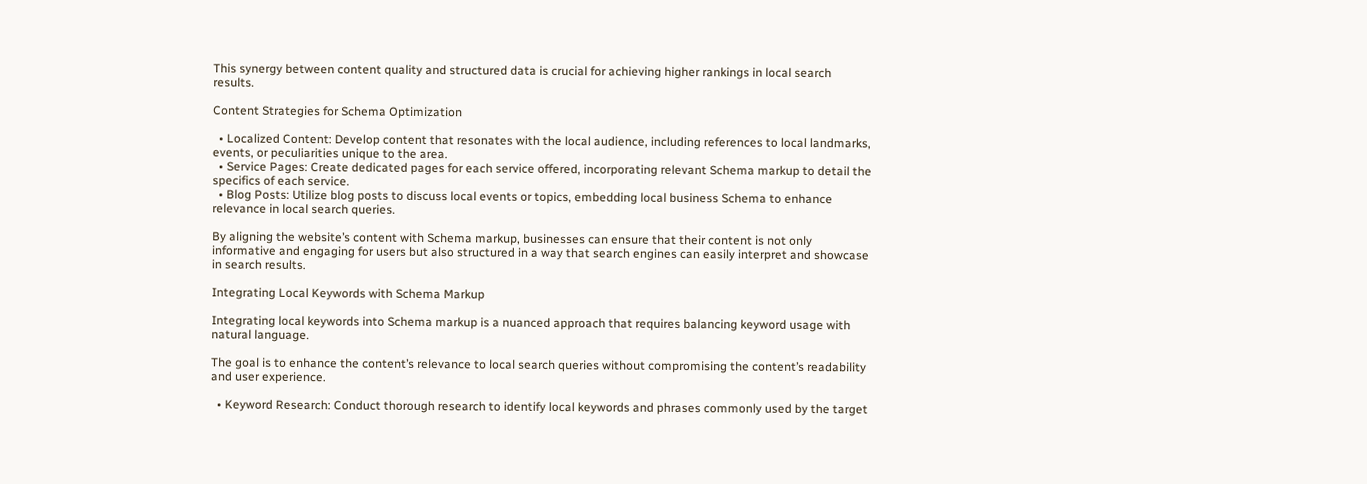This synergy between content quality and structured data is crucial for achieving higher rankings in local search results.

Content Strategies for Schema Optimization

  • Localized Content: Develop content that resonates with the local audience, including references to local landmarks, events, or peculiarities unique to the area.
  • Service Pages: Create dedicated pages for each service offered, incorporating relevant Schema markup to detail the specifics of each service.
  • Blog Posts: Utilize blog posts to discuss local events or topics, embedding local business Schema to enhance relevance in local search queries.

By aligning the website’s content with Schema markup, businesses can ensure that their content is not only informative and engaging for users but also structured in a way that search engines can easily interpret and showcase in search results.

Integrating Local Keywords with Schema Markup

Integrating local keywords into Schema markup is a nuanced approach that requires balancing keyword usage with natural language.

The goal is to enhance the content’s relevance to local search queries without compromising the content’s readability and user experience.

  • Keyword Research: Conduct thorough research to identify local keywords and phrases commonly used by the target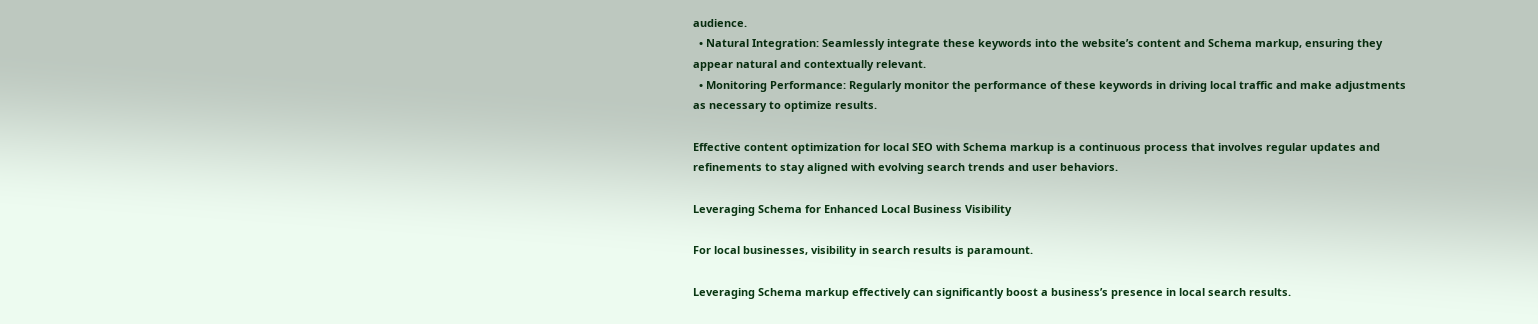audience.
  • Natural Integration: Seamlessly integrate these keywords into the website’s content and Schema markup, ensuring they appear natural and contextually relevant.
  • Monitoring Performance: Regularly monitor the performance of these keywords in driving local traffic and make adjustments as necessary to optimize results.

Effective content optimization for local SEO with Schema markup is a continuous process that involves regular updates and refinements to stay aligned with evolving search trends and user behaviors.

Leveraging Schema for Enhanced Local Business Visibility

For local businesses, visibility in search results is paramount.

Leveraging Schema markup effectively can significantly boost a business’s presence in local search results.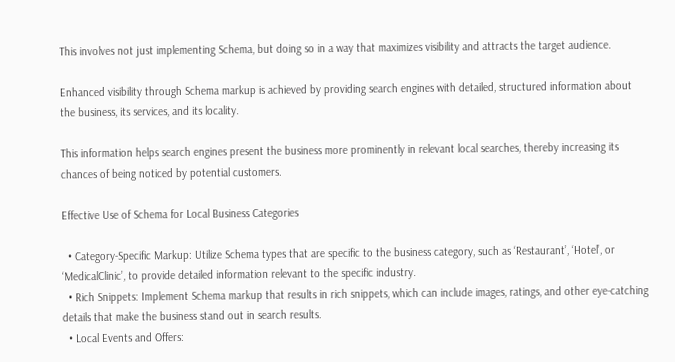This involves not just implementing Schema, but doing so in a way that maximizes visibility and attracts the target audience.

Enhanced visibility through Schema markup is achieved by providing search engines with detailed, structured information about the business, its services, and its locality.

This information helps search engines present the business more prominently in relevant local searches, thereby increasing its chances of being noticed by potential customers.

Effective Use of Schema for Local Business Categories

  • Category-Specific Markup: Utilize Schema types that are specific to the business category, such as ‘Restaurant’, ‘Hotel’, or ‘MedicalClinic’, to provide detailed information relevant to the specific industry.
  • Rich Snippets: Implement Schema markup that results in rich snippets, which can include images, ratings, and other eye-catching details that make the business stand out in search results.
  • Local Events and Offers: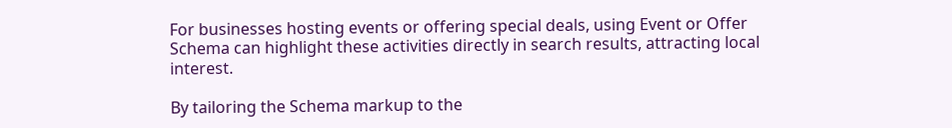For businesses hosting events or offering special deals, using Event or Offer Schema can highlight these activities directly in search results, attracting local interest.

By tailoring the Schema markup to the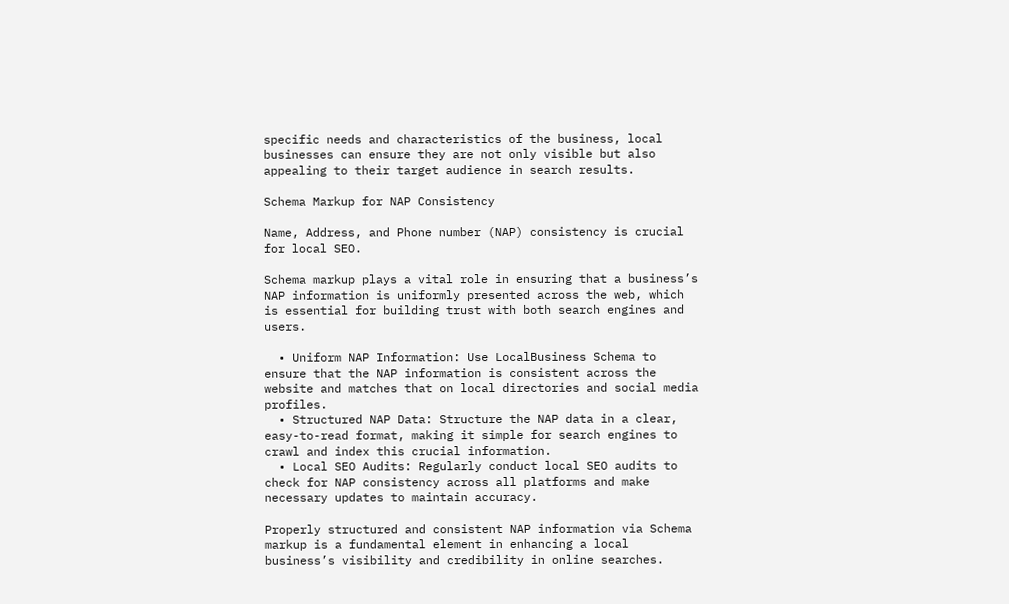specific needs and characteristics of the business, local businesses can ensure they are not only visible but also appealing to their target audience in search results.

Schema Markup for NAP Consistency

Name, Address, and Phone number (NAP) consistency is crucial for local SEO.

Schema markup plays a vital role in ensuring that a business’s NAP information is uniformly presented across the web, which is essential for building trust with both search engines and users.

  • Uniform NAP Information: Use LocalBusiness Schema to ensure that the NAP information is consistent across the website and matches that on local directories and social media profiles.
  • Structured NAP Data: Structure the NAP data in a clear, easy-to-read format, making it simple for search engines to crawl and index this crucial information.
  • Local SEO Audits: Regularly conduct local SEO audits to check for NAP consistency across all platforms and make necessary updates to maintain accuracy.

Properly structured and consistent NAP information via Schema markup is a fundamental element in enhancing a local business’s visibility and credibility in online searches.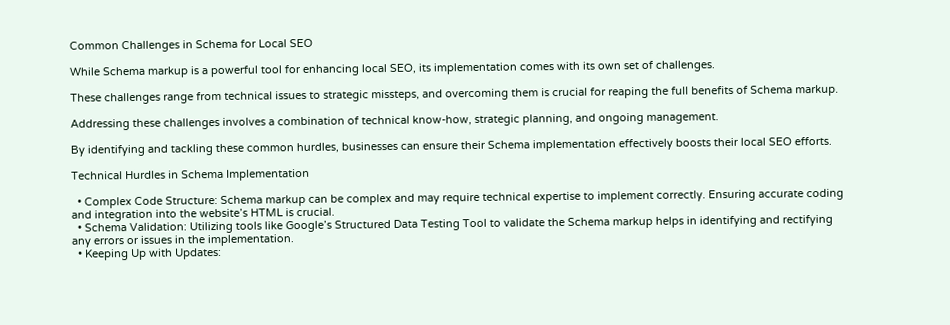Common Challenges in Schema for Local SEO

While Schema markup is a powerful tool for enhancing local SEO, its implementation comes with its own set of challenges.

These challenges range from technical issues to strategic missteps, and overcoming them is crucial for reaping the full benefits of Schema markup.

Addressing these challenges involves a combination of technical know-how, strategic planning, and ongoing management.

By identifying and tackling these common hurdles, businesses can ensure their Schema implementation effectively boosts their local SEO efforts.

Technical Hurdles in Schema Implementation

  • Complex Code Structure: Schema markup can be complex and may require technical expertise to implement correctly. Ensuring accurate coding and integration into the website’s HTML is crucial.
  • Schema Validation: Utilizing tools like Google’s Structured Data Testing Tool to validate the Schema markup helps in identifying and rectifying any errors or issues in the implementation.
  • Keeping Up with Updates: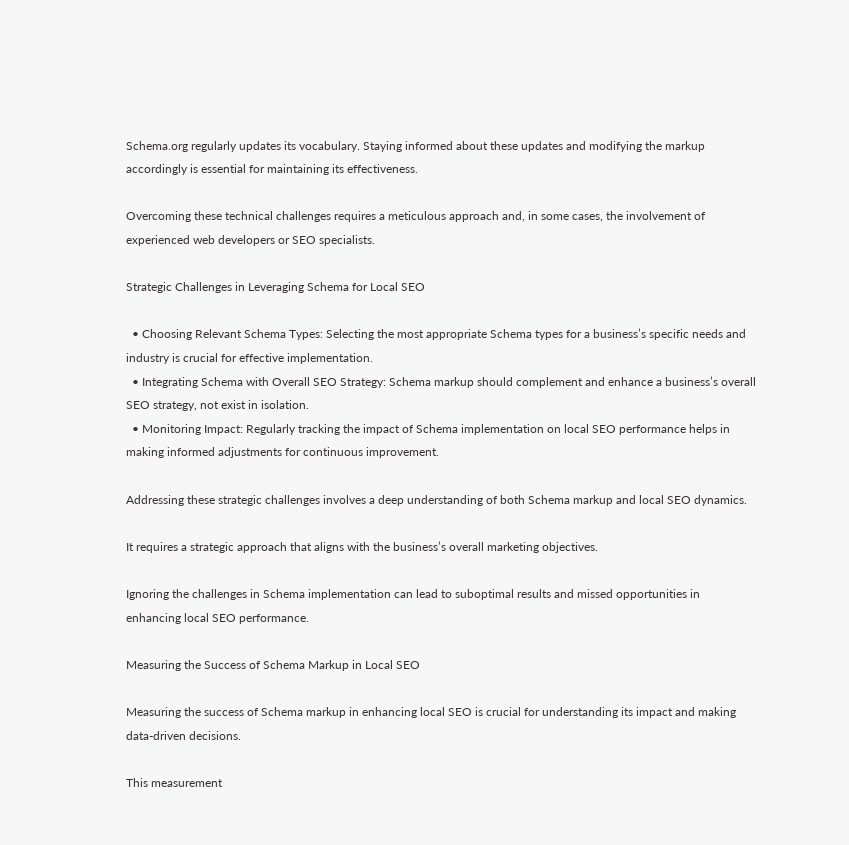Schema.org regularly updates its vocabulary. Staying informed about these updates and modifying the markup accordingly is essential for maintaining its effectiveness.

Overcoming these technical challenges requires a meticulous approach and, in some cases, the involvement of experienced web developers or SEO specialists.

Strategic Challenges in Leveraging Schema for Local SEO

  • Choosing Relevant Schema Types: Selecting the most appropriate Schema types for a business’s specific needs and industry is crucial for effective implementation.
  • Integrating Schema with Overall SEO Strategy: Schema markup should complement and enhance a business’s overall SEO strategy, not exist in isolation.
  • Monitoring Impact: Regularly tracking the impact of Schema implementation on local SEO performance helps in making informed adjustments for continuous improvement.

Addressing these strategic challenges involves a deep understanding of both Schema markup and local SEO dynamics.

It requires a strategic approach that aligns with the business’s overall marketing objectives.

Ignoring the challenges in Schema implementation can lead to suboptimal results and missed opportunities in enhancing local SEO performance.

Measuring the Success of Schema Markup in Local SEO

Measuring the success of Schema markup in enhancing local SEO is crucial for understanding its impact and making data-driven decisions.

This measurement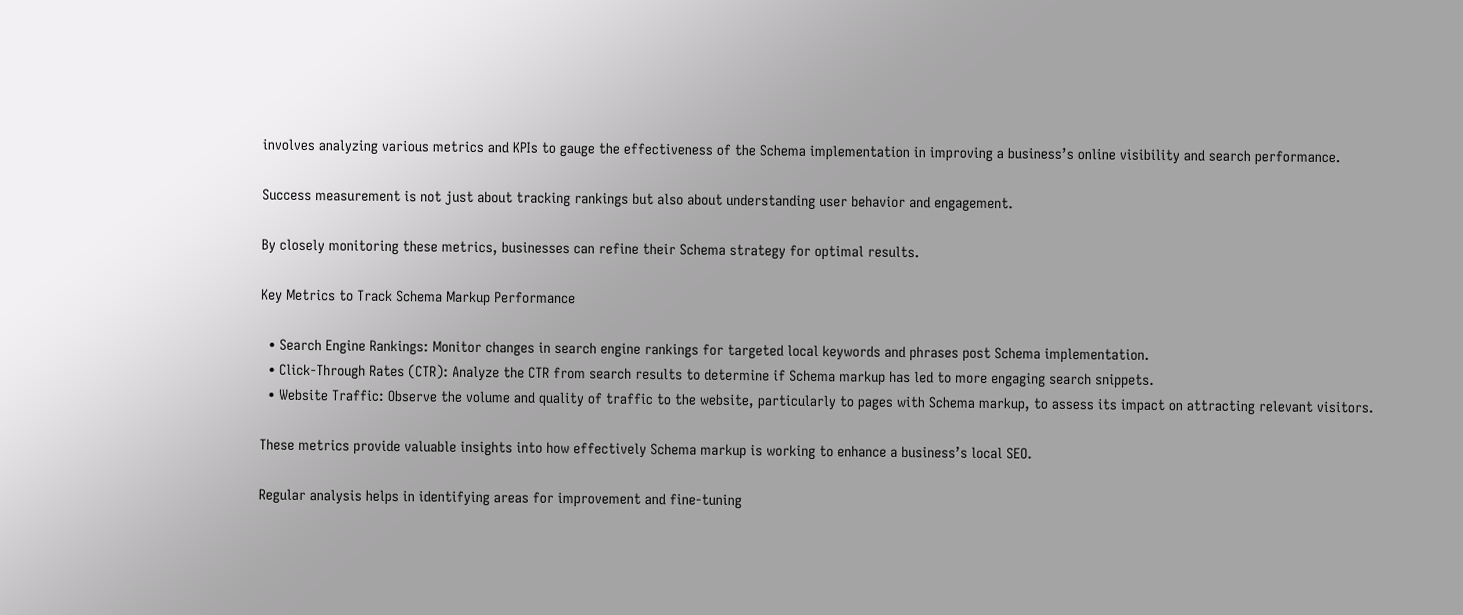involves analyzing various metrics and KPIs to gauge the effectiveness of the Schema implementation in improving a business’s online visibility and search performance.

Success measurement is not just about tracking rankings but also about understanding user behavior and engagement.

By closely monitoring these metrics, businesses can refine their Schema strategy for optimal results.

Key Metrics to Track Schema Markup Performance

  • Search Engine Rankings: Monitor changes in search engine rankings for targeted local keywords and phrases post Schema implementation.
  • Click-Through Rates (CTR): Analyze the CTR from search results to determine if Schema markup has led to more engaging search snippets.
  • Website Traffic: Observe the volume and quality of traffic to the website, particularly to pages with Schema markup, to assess its impact on attracting relevant visitors.

These metrics provide valuable insights into how effectively Schema markup is working to enhance a business’s local SEO.

Regular analysis helps in identifying areas for improvement and fine-tuning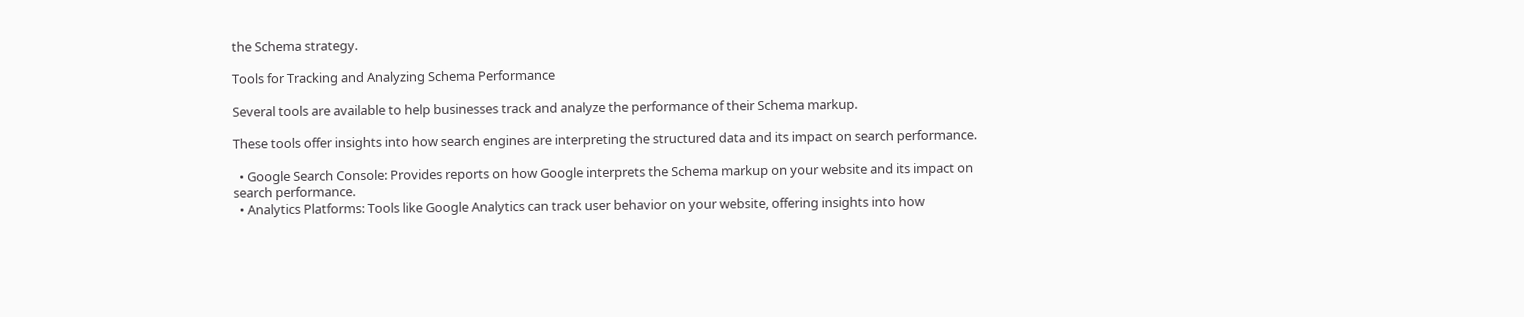the Schema strategy.

Tools for Tracking and Analyzing Schema Performance

Several tools are available to help businesses track and analyze the performance of their Schema markup.

These tools offer insights into how search engines are interpreting the structured data and its impact on search performance.

  • Google Search Console: Provides reports on how Google interprets the Schema markup on your website and its impact on search performance.
  • Analytics Platforms: Tools like Google Analytics can track user behavior on your website, offering insights into how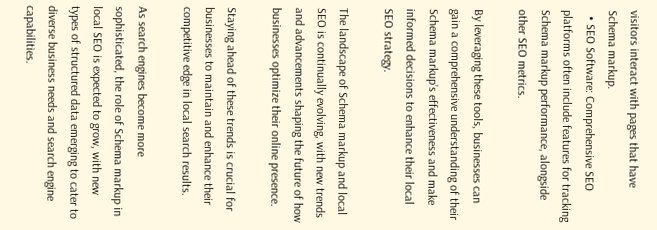visitors interact with pages that have Schema markup.
  • SEO Software: Comprehensive SEO platforms often include features for tracking Schema markup performance, alongside other SEO metrics.

By leveraging these tools, businesses can gain a comprehensive understanding of their Schema markup’s effectiveness and make informed decisions to enhance their local SEO strategy.

The landscape of Schema markup and local SEO is continually evolving, with new trends and advancements shaping the future of how businesses optimize their online presence.

Staying ahead of these trends is crucial for businesses to maintain and enhance their competitive edge in local search results.

As search engines become more sophisticated, the role of Schema markup in local SEO is expected to grow, with new types of structured data emerging to cater to diverse business needs and search engine capabilities.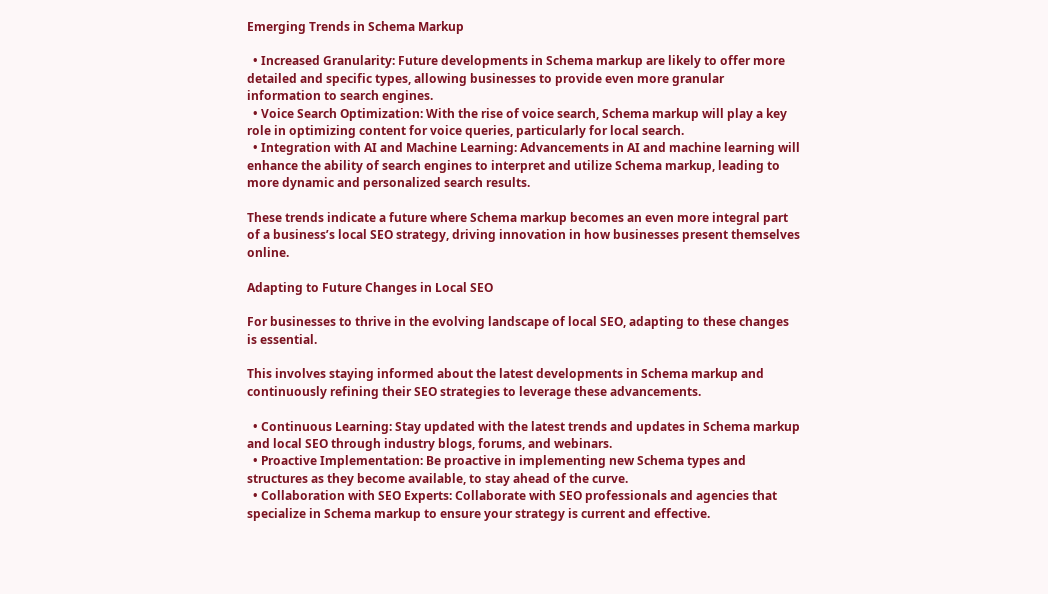Emerging Trends in Schema Markup

  • Increased Granularity: Future developments in Schema markup are likely to offer more detailed and specific types, allowing businesses to provide even more granular information to search engines.
  • Voice Search Optimization: With the rise of voice search, Schema markup will play a key role in optimizing content for voice queries, particularly for local search.
  • Integration with AI and Machine Learning: Advancements in AI and machine learning will enhance the ability of search engines to interpret and utilize Schema markup, leading to more dynamic and personalized search results.

These trends indicate a future where Schema markup becomes an even more integral part of a business’s local SEO strategy, driving innovation in how businesses present themselves online.

Adapting to Future Changes in Local SEO

For businesses to thrive in the evolving landscape of local SEO, adapting to these changes is essential.

This involves staying informed about the latest developments in Schema markup and continuously refining their SEO strategies to leverage these advancements.

  • Continuous Learning: Stay updated with the latest trends and updates in Schema markup and local SEO through industry blogs, forums, and webinars.
  • Proactive Implementation: Be proactive in implementing new Schema types and structures as they become available, to stay ahead of the curve.
  • Collaboration with SEO Experts: Collaborate with SEO professionals and agencies that specialize in Schema markup to ensure your strategy is current and effective.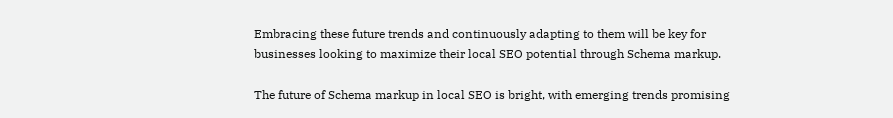Embracing these future trends and continuously adapting to them will be key for businesses looking to maximize their local SEO potential through Schema markup.

The future of Schema markup in local SEO is bright, with emerging trends promising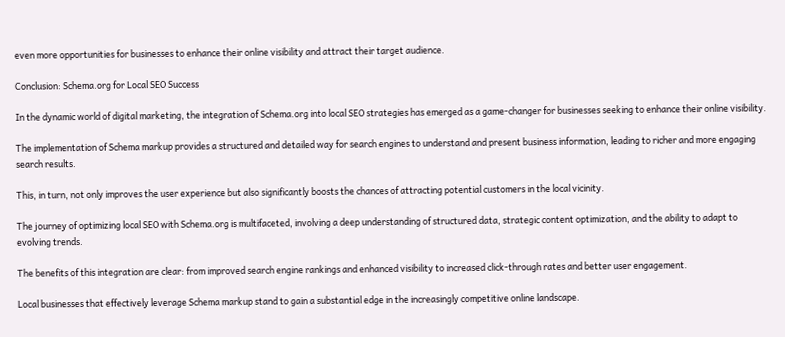even more opportunities for businesses to enhance their online visibility and attract their target audience.

Conclusion: Schema.org for Local SEO Success

In the dynamic world of digital marketing, the integration of Schema.org into local SEO strategies has emerged as a game-changer for businesses seeking to enhance their online visibility.

The implementation of Schema markup provides a structured and detailed way for search engines to understand and present business information, leading to richer and more engaging search results.

This, in turn, not only improves the user experience but also significantly boosts the chances of attracting potential customers in the local vicinity.

The journey of optimizing local SEO with Schema.org is multifaceted, involving a deep understanding of structured data, strategic content optimization, and the ability to adapt to evolving trends.

The benefits of this integration are clear: from improved search engine rankings and enhanced visibility to increased click-through rates and better user engagement.

Local businesses that effectively leverage Schema markup stand to gain a substantial edge in the increasingly competitive online landscape.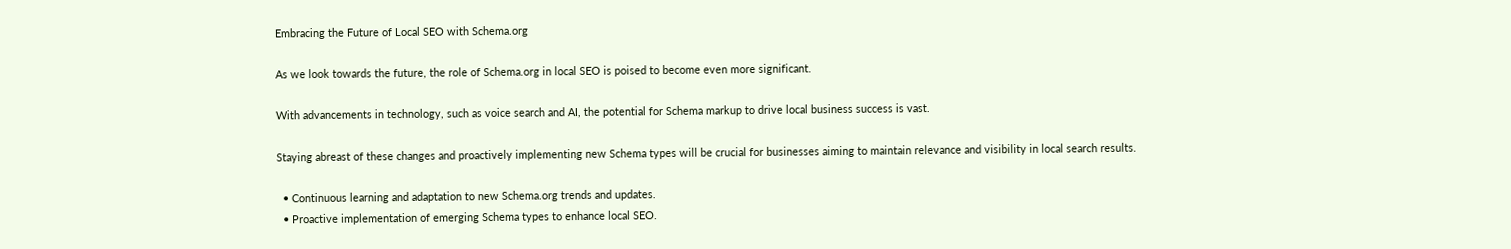Embracing the Future of Local SEO with Schema.org

As we look towards the future, the role of Schema.org in local SEO is poised to become even more significant.

With advancements in technology, such as voice search and AI, the potential for Schema markup to drive local business success is vast.

Staying abreast of these changes and proactively implementing new Schema types will be crucial for businesses aiming to maintain relevance and visibility in local search results.

  • Continuous learning and adaptation to new Schema.org trends and updates.
  • Proactive implementation of emerging Schema types to enhance local SEO.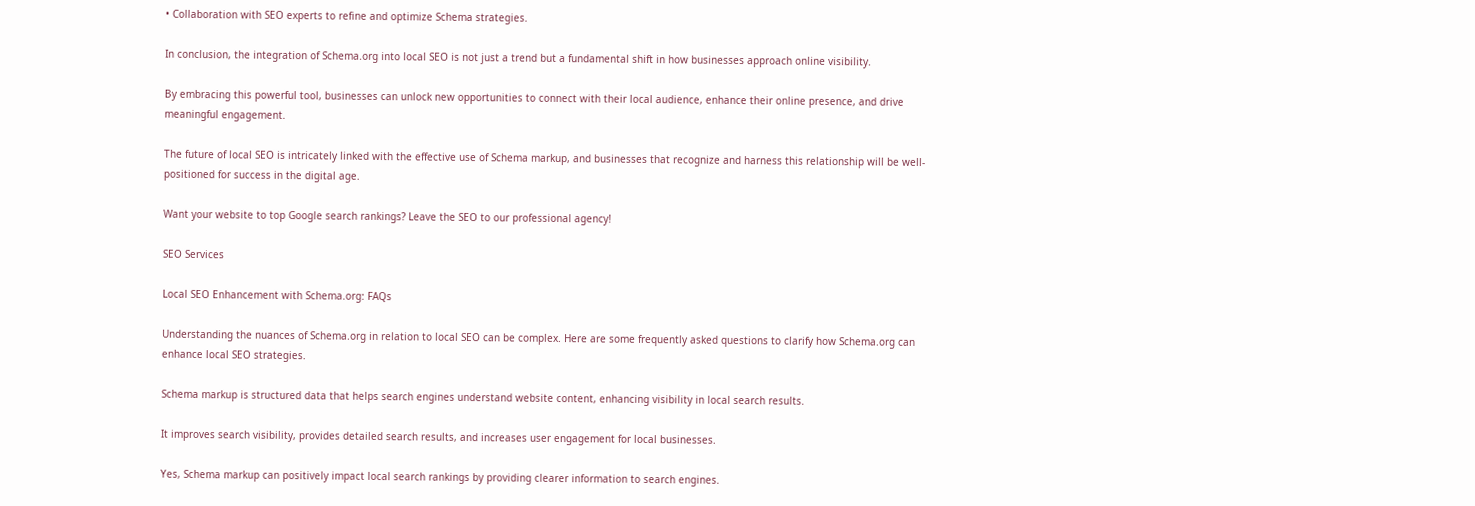• Collaboration with SEO experts to refine and optimize Schema strategies.

In conclusion, the integration of Schema.org into local SEO is not just a trend but a fundamental shift in how businesses approach online visibility.

By embracing this powerful tool, businesses can unlock new opportunities to connect with their local audience, enhance their online presence, and drive meaningful engagement.

The future of local SEO is intricately linked with the effective use of Schema markup, and businesses that recognize and harness this relationship will be well-positioned for success in the digital age.

Want your website to top Google search rankings? Leave the SEO to our professional agency!

SEO Services

Local SEO Enhancement with Schema.org: FAQs

Understanding the nuances of Schema.org in relation to local SEO can be complex. Here are some frequently asked questions to clarify how Schema.org can enhance local SEO strategies.

Schema markup is structured data that helps search engines understand website content, enhancing visibility in local search results.

It improves search visibility, provides detailed search results, and increases user engagement for local businesses.

Yes, Schema markup can positively impact local search rankings by providing clearer information to search engines.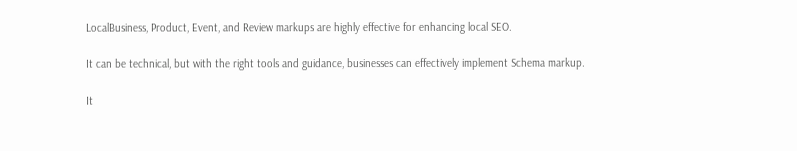LocalBusiness, Product, Event, and Review markups are highly effective for enhancing local SEO.

It can be technical, but with the right tools and guidance, businesses can effectively implement Schema markup.

It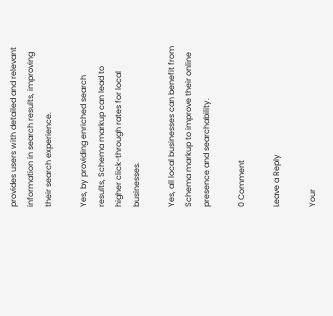provides users with detailed and relevant information in search results, improving their search experience.

Yes, by providing enriched search results, Schema markup can lead to higher click-through rates for local businesses.

Yes, all local businesses can benefit from Schema markup to improve their online presence and searchability.

0 Comment

Leave a Reply

Your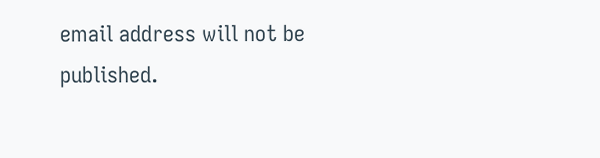email address will not be published.